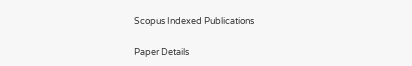Scopus Indexed Publications

Paper Details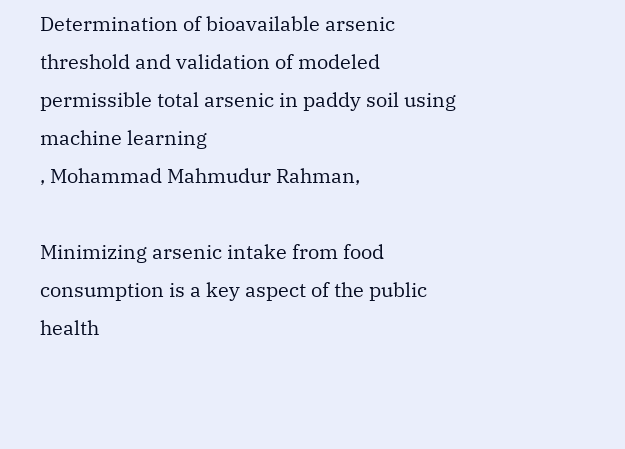Determination of bioavailable arsenic threshold and validation of modeled permissible total arsenic in paddy soil using machine learning
, Mohammad Mahmudur Rahman,

Minimizing arsenic intake from food consumption is a key aspect of the public health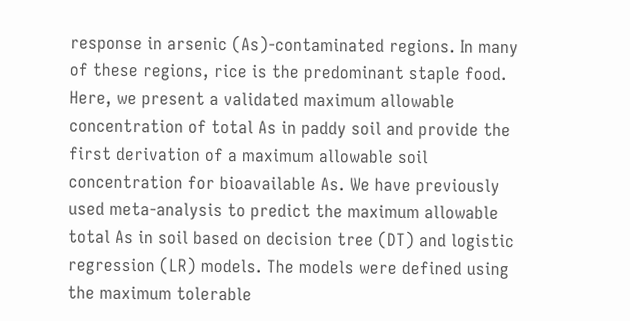response in arsenic (As)-contaminated regions. In many of these regions, rice is the predominant staple food. Here, we present a validated maximum allowable concentration of total As in paddy soil and provide the first derivation of a maximum allowable soil concentration for bioavailable As. We have previously used meta-analysis to predict the maximum allowable total As in soil based on decision tree (DT) and logistic regression (LR) models. The models were defined using the maximum tolerable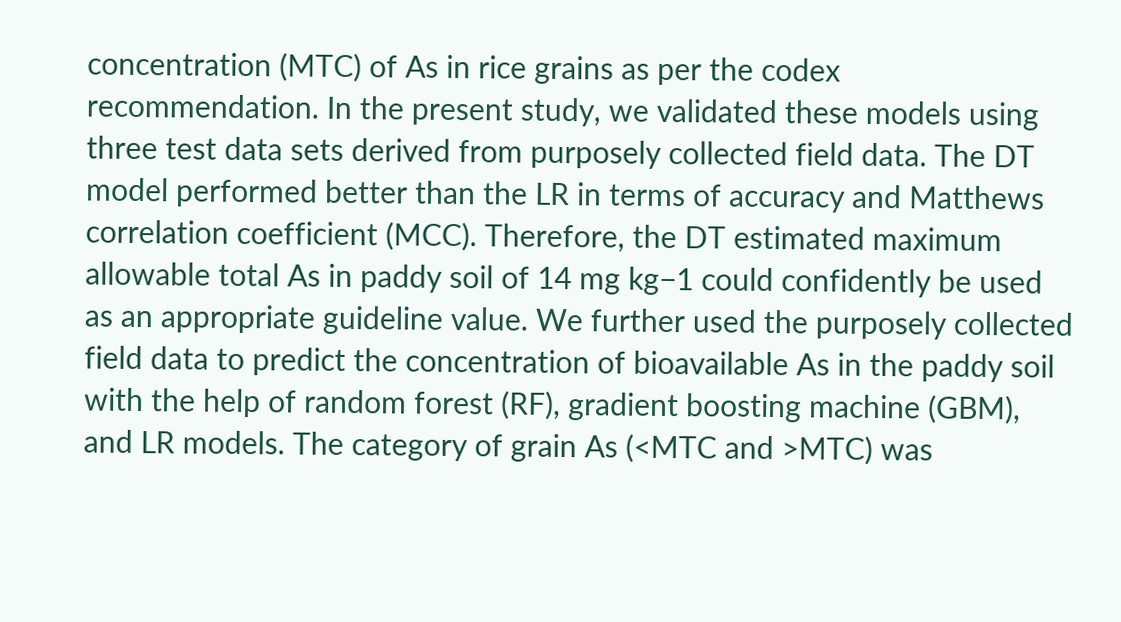concentration (MTC) of As in rice grains as per the codex recommendation. In the present study, we validated these models using three test data sets derived from purposely collected field data. The DT model performed better than the LR in terms of accuracy and Matthews correlation coefficient (MCC). Therefore, the DT estimated maximum allowable total As in paddy soil of 14 mg kg−1 could confidently be used as an appropriate guideline value. We further used the purposely collected field data to predict the concentration of bioavailable As in the paddy soil with the help of random forest (RF), gradient boosting machine (GBM), and LR models. The category of grain As (<MTC and >MTC) was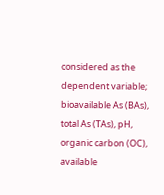considered as the dependent variable; bioavailable As (BAs), total As (TAs), pH, organic carbon (OC), available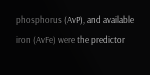phosphorus (AvP), and available iron (AvFe) were the predictor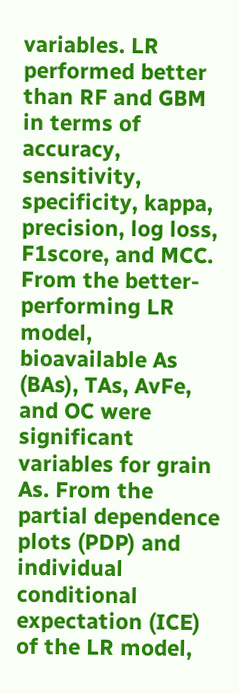variables. LR performed better than RF and GBM in terms of accuracy, sensitivity, specificity, kappa, precision, log loss, F1score, and MCC. From the better-performing LR model, bioavailable As (BAs), TAs, AvFe, and OC were significant variables for grain As. From the partial dependence plots (PDP) and individual conditional expectation (ICE) of the LR model,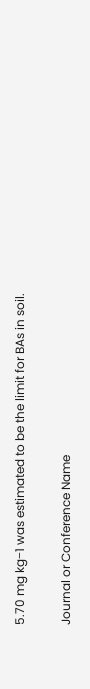5.70 mg kg−1 was estimated to be the limit for BAs in soil.

Journal or Conference Name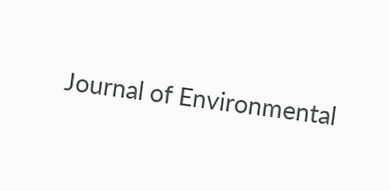Journal of Environmental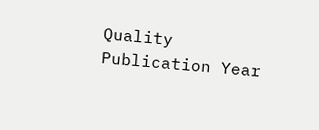Quality
Publication Year